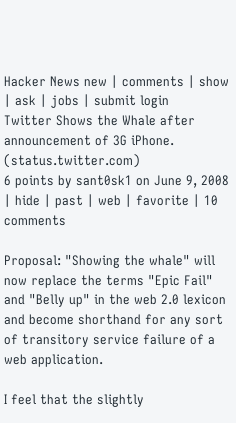Hacker News new | comments | show | ask | jobs | submit login
Twitter Shows the Whale after announcement of 3G iPhone. (status.twitter.com)
6 points by sant0sk1 on June 9, 2008 | hide | past | web | favorite | 10 comments

Proposal: "Showing the whale" will now replace the terms "Epic Fail" and "Belly up" in the web 2.0 lexicon and become shorthand for any sort of transitory service failure of a web application.

I feel that the slightly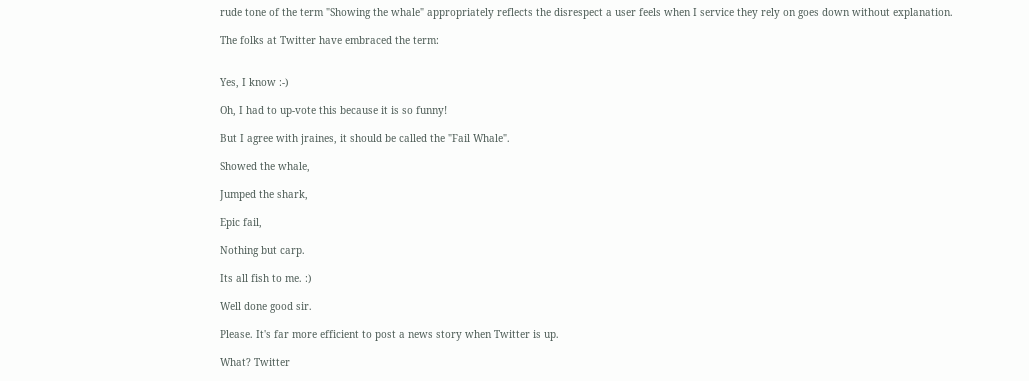rude tone of the term "Showing the whale" appropriately reflects the disrespect a user feels when I service they rely on goes down without explanation.

The folks at Twitter have embraced the term:


Yes, I know :-)

Oh, I had to up-vote this because it is so funny!

But I agree with jraines, it should be called the "Fail Whale".

Showed the whale,

Jumped the shark,

Epic fail,

Nothing but carp.

Its all fish to me. :)

Well done good sir.

Please. It's far more efficient to post a news story when Twitter is up.

What? Twitter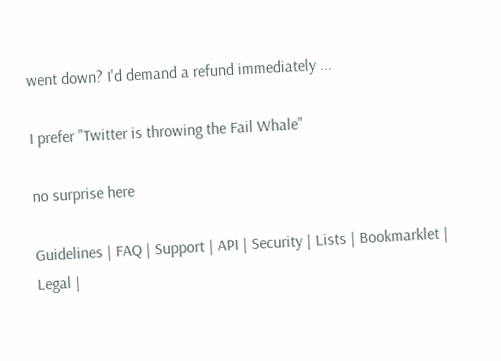went down? I'd demand a refund immediately ...

I prefer "Twitter is throwing the Fail Whale"

no surprise here

Guidelines | FAQ | Support | API | Security | Lists | Bookmarklet | Legal |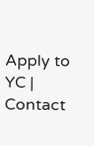Apply to YC | Contact